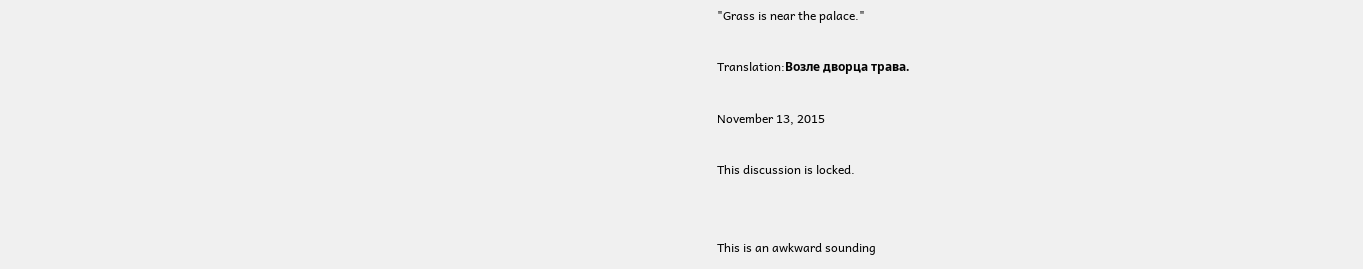"Grass is near the palace."

Translation:Возле дворца трава.

November 13, 2015

This discussion is locked.


This is an awkward sounding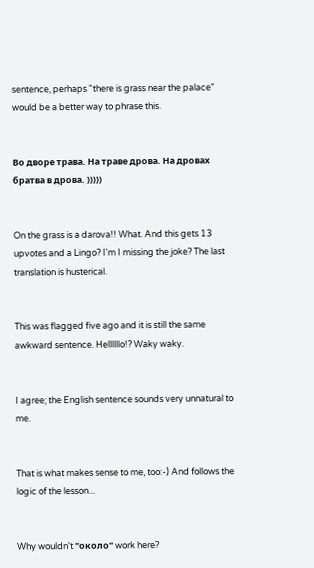sentence, perhaps "there is grass near the palace" would be a better way to phrase this.


Во дворе трава. На траве дрова. На дровах братва в дрова. )))))


On the grass is a darova!! What. And this gets 13 upvotes and a Lingo? I'm I missing the joke? The last translation is husterical.


This was flagged five ago and it is still the same awkward sentence. Hellllllo!? Waky waky.


I agree; the English sentence sounds very unnatural to me.


That is what makes sense to me, too:-) And follows the logic of the lesson...


Why wouldn't "около" work here?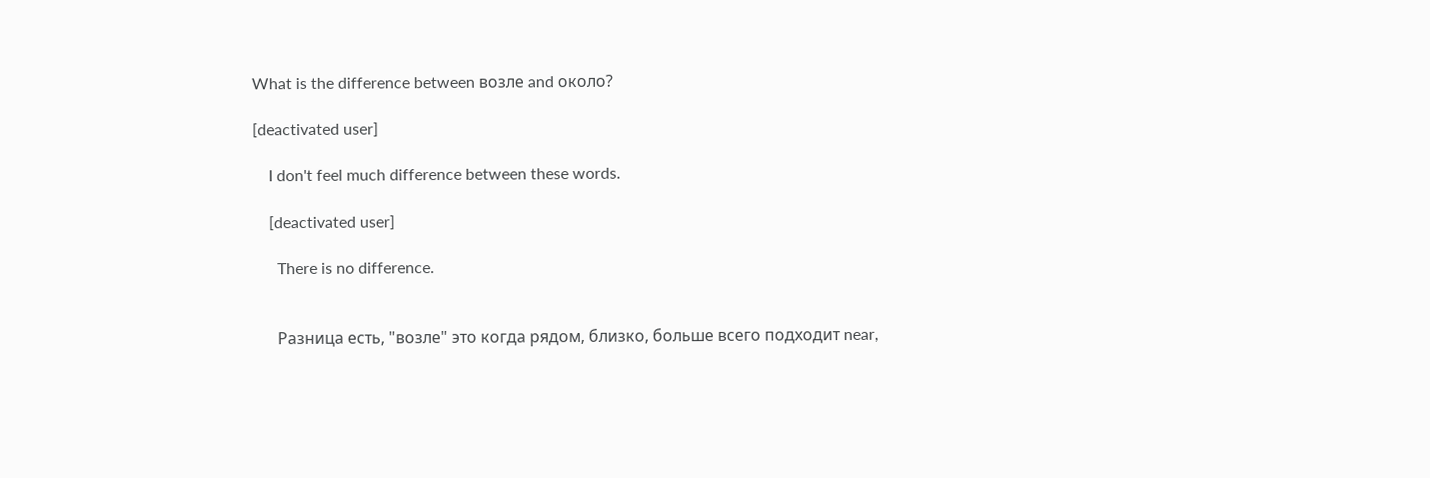What is the difference between возле and около?

[deactivated user]

    I don't feel much difference between these words.

    [deactivated user]

      There is no difference.


      Разница есть, "возле" это когда рядом, близко, больше всего подходит near,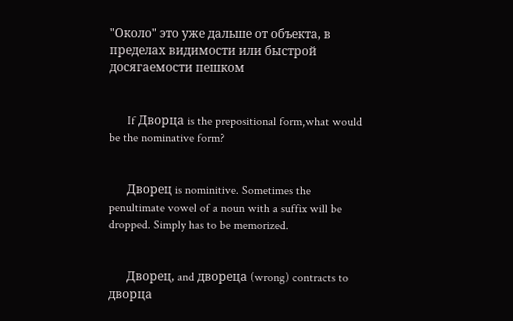"Около" это уже дальше от объекта, в пределах видимости или быстрой досягаемости пешком


      If Дворца is the prepositional form,what would be the nominative form?


      Дворец is nominitive. Sometimes the penultimate vowel of a noun with a suffix will be dropped. Simply has to be memorized.


      Дворец, and двореца (wrong) contracts to дворца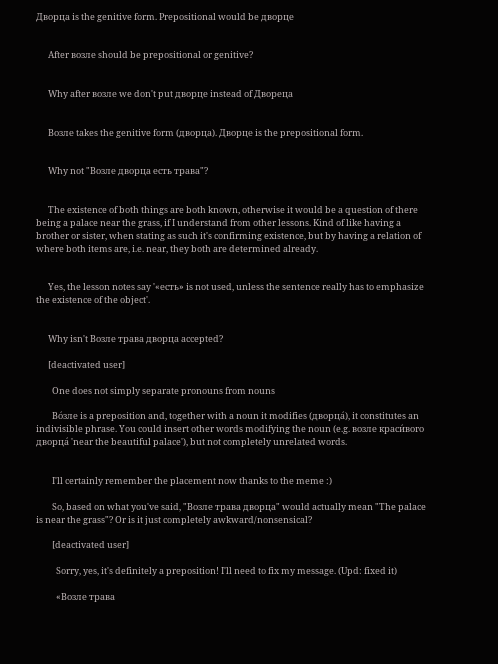Дворца is the genitive form. Prepositional would be дворце


      After возле should be prepositional or genitive?


      Why after возле we don't put дворце instead of Двореца


      Возле takes the genitive form (дворца). Дворце is the prepositional form.


      Why not "Возле дворца есть трава"?


      The existence of both things are both known, otherwise it would be a question of there being a palace near the grass, if I understand from other lessons. Kind of like having a brother or sister, when stating as such it's confirming existence, but by having a relation of where both items are, i.e. near, they both are determined already.


      Yes, the lesson notes say '«есть» is not used, unless the sentence really has to emphasize the existence of the object'.


      Why isn't Возле трава дворца accepted?

      [deactivated user]

        One does not simply separate pronouns from nouns

        Во́зле is a preposition and, together with a noun it modifies (дворца́), it constitutes an indivisible phrase. You could insert other words modifying the noun (e.g. возле краси́вого дворца́ 'near the beautiful palace'), but not completely unrelated words.


        I'll certainly remember the placement now thanks to the meme :)

        So, based on what you've said, "Возле трава дворца" would actually mean "The palace is near the grass"? Or is it just completely awkward/nonsensical?

        [deactivated user]

          Sorry, yes, it's definitely a preposition! I'll need to fix my message. (Upd: fixed it)

          «Возле трава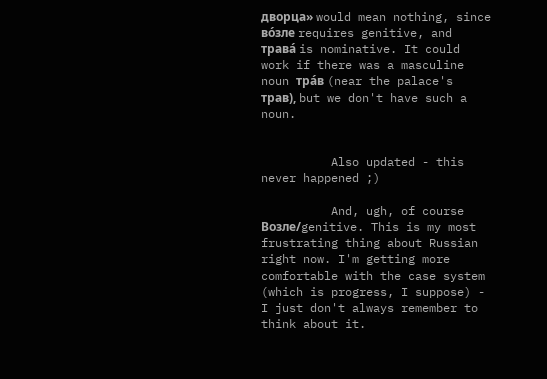дворца» would mean nothing, since во́зле requires genitive, and трава́ is nominative. It could work if there was a masculine noun тра́в (near the palace's трав), but we don't have such a noun.


          Also updated - this never happened ;)

          And, ugh, of course Возле/genitive. This is my most frustrating thing about Russian right now. I'm getting more comfortable with the case system (which is progress, I suppose) - I just don't always remember to think about it.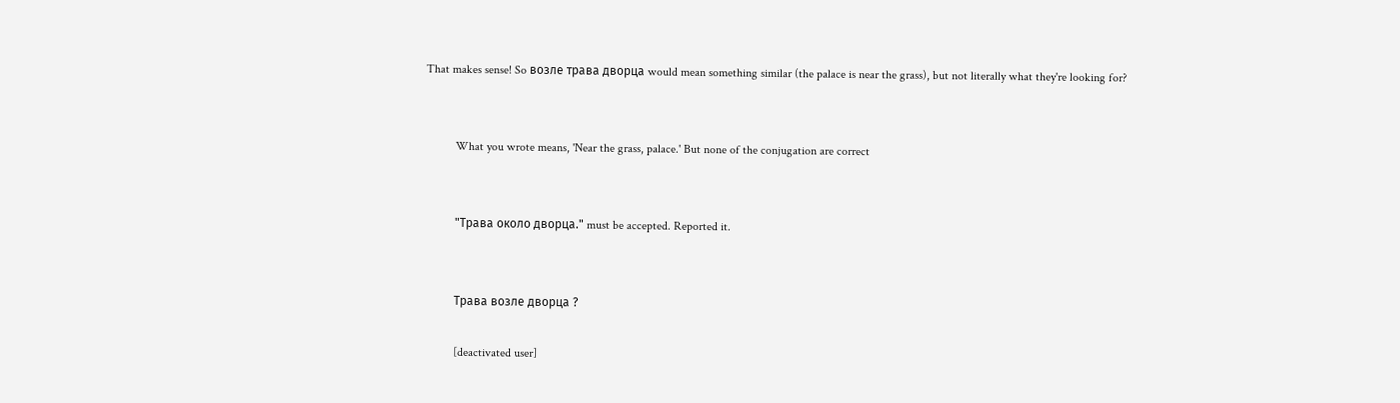That makes sense! So возле трава дворца would mean something similar (the palace is near the grass), but not literally what they're looking for?


          What you wrote means, 'Near the grass, palace.' But none of the conjugation are correct


          "Трава около дворца." must be accepted. Reported it.


          Трава возле дворца ?

          [deactivated user]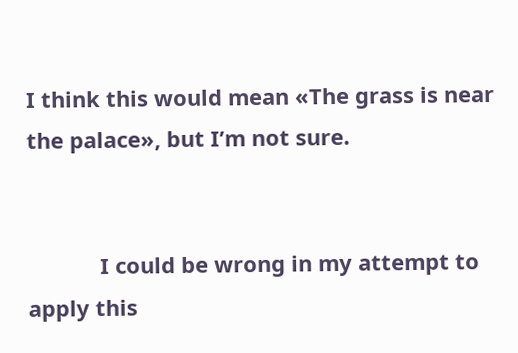I think this would mean «The grass is near the palace», but I’m not sure.


            I could be wrong in my attempt to apply this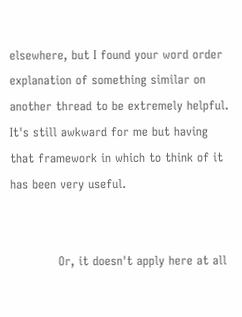elsewhere, but I found your word order explanation of something similar on another thread to be extremely helpful. It's still awkward for me but having that framework in which to think of it has been very useful.


            Or, it doesn't apply here at all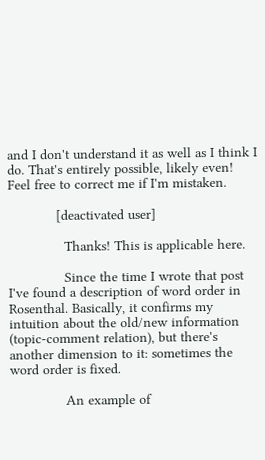and I don't understand it as well as I think I do. That's entirely possible, likely even! Feel free to correct me if I'm mistaken.

            [deactivated user]

              Thanks! This is applicable here.

              Since the time I wrote that post I've found a description of word order in Rosenthal. Basically, it confirms my intuition about the old/new information (topic-comment relation), but there's another dimension to it: sometimes the word order is fixed.

              An example of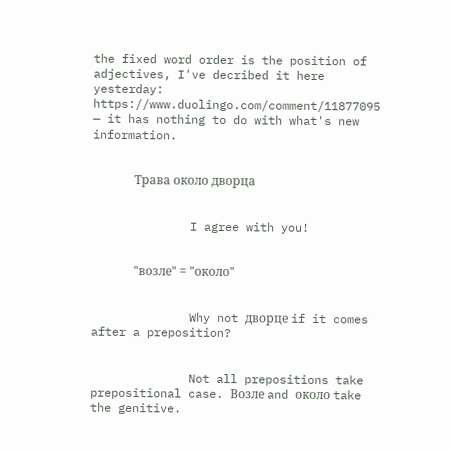the fixed word order is the position of adjectives, I've decribed it here yesterday: https://www.duolingo.com/comment/11877095 — it has nothing to do with what's new information.


              Трава около дворца


              I agree with you!


              "возле" = "около"


              Why not дворце if it comes after a preposition?


              Not all prepositions take prepositional case. Возле and около take the genitive.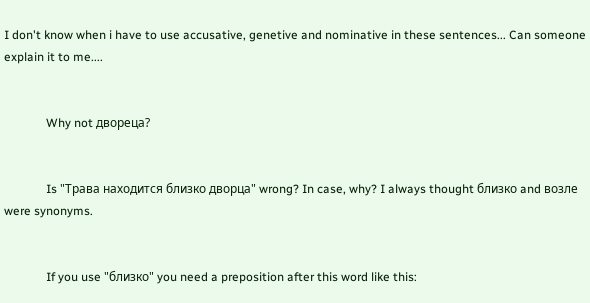I don't know when i have to use accusative, genetive and nominative in these sentences... Can someone explain it to me....


              Why not двореца?


              Is "Трава находится близко дворца" wrong? In case, why? I always thought близко and возле were synonyms.


              If you use "близко" you need a preposition after this word like this: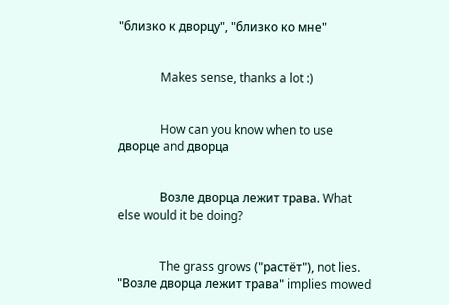"близко к дворцу", "близко ко мне"


              Makes sense, thanks a lot :)


              How can you know when to use дворце and дворца


              Возле дворца лежит трава. What else would it be doing?


              The grass grows ("растёт"), not lies. "Возле дворца лежит трава" implies mowed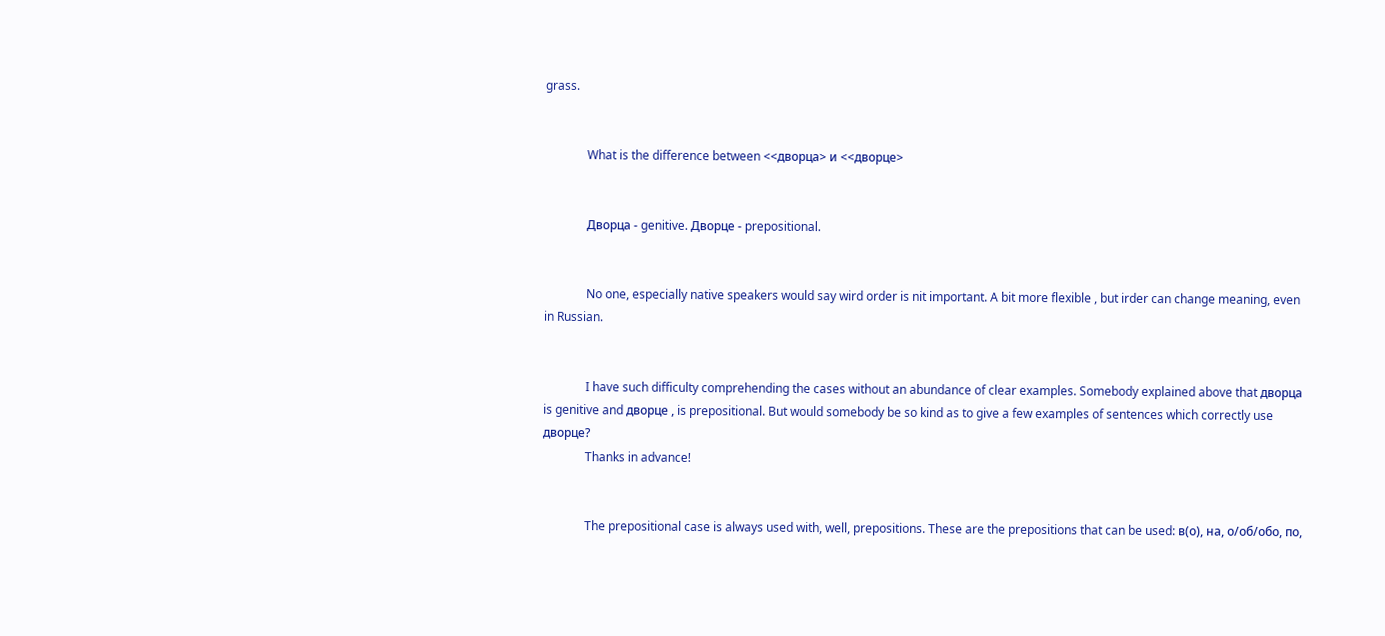grass.


              What is the difference between <<дворца> и <<дворце>


              Дворца - genitive. Дворце - prepositional.


              No one, especially native speakers would say wird order is nit important. A bit more flexible , but irder can change meaning, even in Russian.


              I have such difficulty comprehending the cases without an abundance of clear examples. Somebody explained above that дворца is genitive and дворце , is prepositional. But would somebody be so kind as to give a few examples of sentences which correctly use дворце?
              Thanks in advance!


              The prepositional case is always used with, well, prepositions. These are the prepositions that can be used: в(о), на, о/об/обо, по,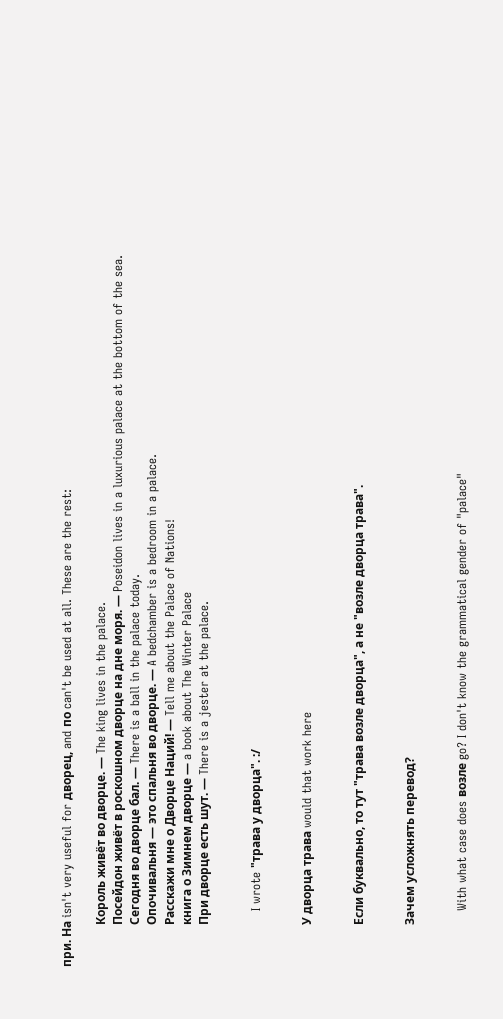при. На isn't very useful for дворец, and по can't be used at all. These are the rest:

              Король живёт во дворце. — The king lives in the palace.
              Посейдон живёт в роскошном дворце на дне моря. — Poseidon lives in a luxurious palace at the bottom of the sea.
              Сегодня во дворце бал. — There is a ball in the palace today.
              Опочивальня — это спальня во дворце. — A bedchamber is a bedroom in a palace.
              Расскажи мне о Дворце Наций! — Tell me about the Palace of Nations!
              книга о Зимнем дворце — a book about The Winter Palace
              При дворце есть шут. — There is a jester at the palace.


              I wrote "трава у дворца". :/


              У дворца трава would that work here


              Если буквально, то тут "трава возле дворца", а не "возле дворца трава".


              Зачем усложнять перевод?


              With what case does возле go? I don't know the grammatical gender of "palace"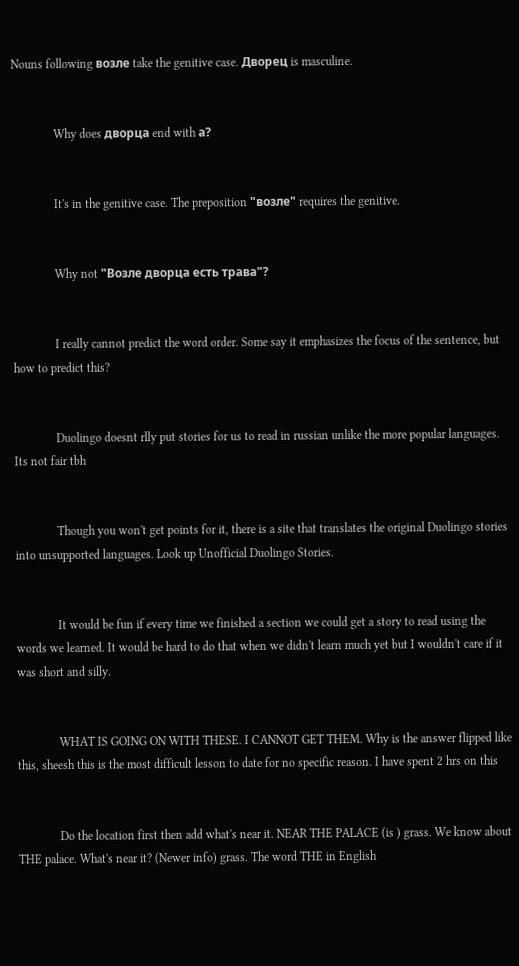Nouns following возле take the genitive case. Дворец is masculine.


              Why does дворца end with а?


              It's in the genitive case. The preposition "возле" requires the genitive.


              Why not "Возле дворца есть трава"?


              I really cannot predict the word order. Some say it emphasizes the focus of the sentence, but how to predict this?


              Duolingo doesnt rlly put stories for us to read in russian unlike the more popular languages. Its not fair tbh


              Though you won't get points for it, there is a site that translates the original Duolingo stories into unsupported languages. Look up Unofficial Duolingo Stories.


              It would be fun if every time we finished a section we could get a story to read using the words we learned. It would be hard to do that when we didn't learn much yet but I wouldn't care if it was short and silly.


              WHAT IS GOING ON WITH THESE. I CANNOT GET THEM. Why is the answer flipped like this, sheesh this is the most difficult lesson to date for no specific reason. I have spent 2 hrs on this


              Do the location first then add what's near it. NEAR THE PALACE (is ) grass. We know about THE palace. What's near it? (Newer info) grass. The word THE in English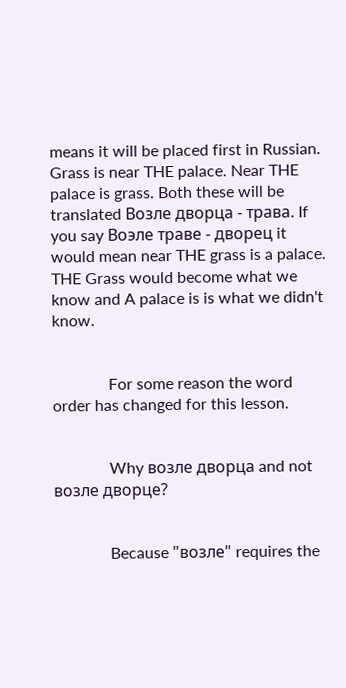means it will be placed first in Russian. Grass is near THE palace. Near THE palace is grass. Both these will be translated Возле дворца - трава. If you say Воэле траве - дворец it would mean near THE grass is a palace. THE Grass would become what we know and A palace is is what we didn't know.


              For some reason the word order has changed for this lesson.


              Why возле дворца and not возле дворце?


              Because "возле" requires the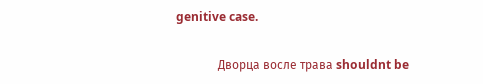genitive case.


              Дворца восле трава shouldnt be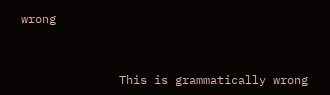wrong


              This is grammatically wrong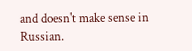and doesn't make sense in Russian.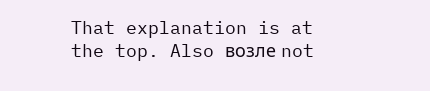That explanation is at the top. Also возле not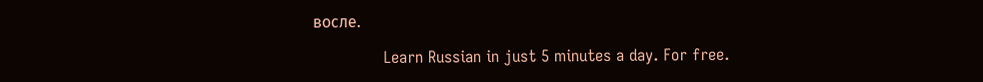восле.

              Learn Russian in just 5 minutes a day. For free.